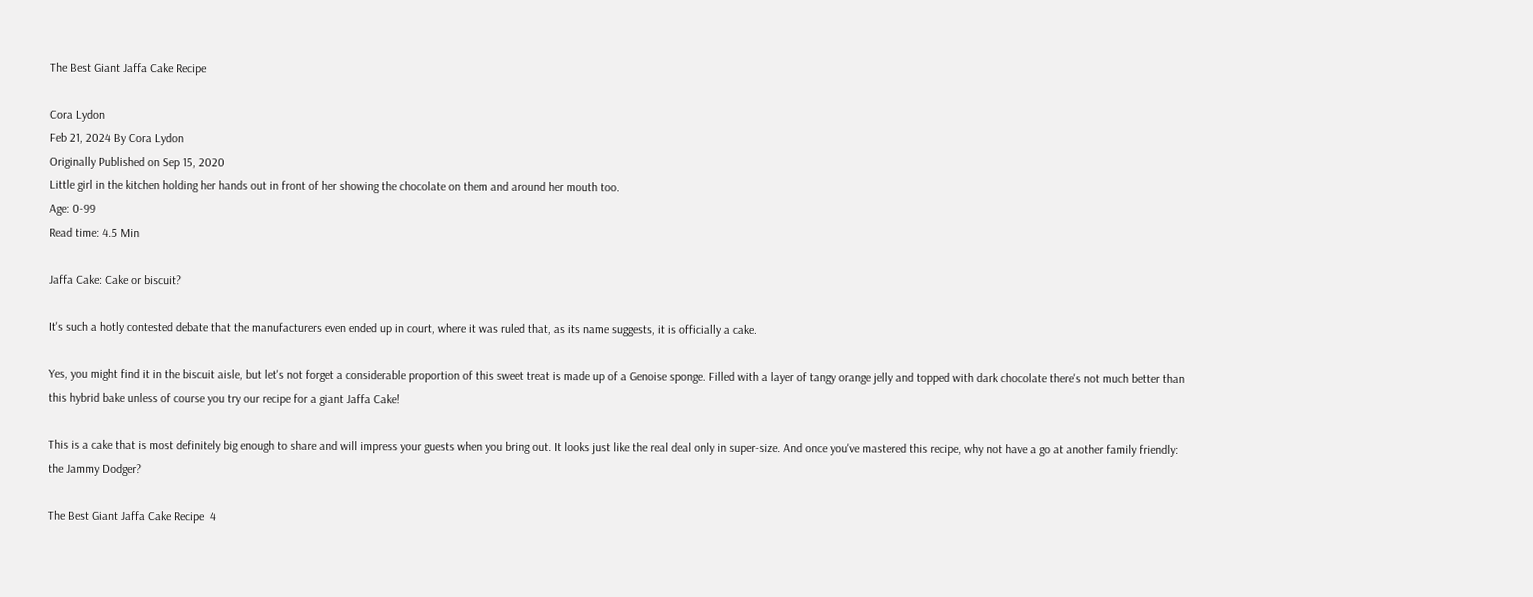The Best Giant Jaffa Cake Recipe

Cora Lydon
Feb 21, 2024 By Cora Lydon
Originally Published on Sep 15, 2020
Little girl in the kitchen holding her hands out in front of her showing the chocolate on them and around her mouth too.
Age: 0-99
Read time: 4.5 Min

Jaffa Cake: Cake or biscuit?

It's such a hotly contested debate that the manufacturers even ended up in court, where it was ruled that, as its name suggests, it is officially a cake.

Yes, you might find it in the biscuit aisle, but let's not forget a considerable proportion of this sweet treat is made up of a Genoise sponge. Filled with a layer of tangy orange jelly and topped with dark chocolate there's not much better than this hybrid bake unless of course you try our recipe for a giant Jaffa Cake!

This is a cake that is most definitely big enough to share and will impress your guests when you bring out. It looks just like the real deal only in super-size. And once you've mastered this recipe, why not have a go at another family friendly: the Jammy Dodger?

The Best Giant Jaffa Cake Recipe  4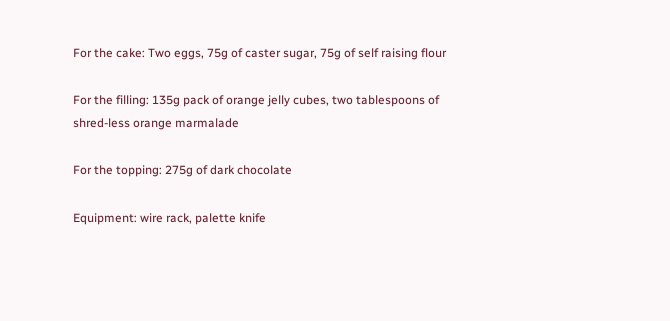For the cake: Two eggs, 75g of caster sugar, 75g of self raising flour

For the filling: 135g pack of orange jelly cubes, two tablespoons of shred-less orange marmalade

For the topping: 275g of dark chocolate

Equipment: wire rack, palette knife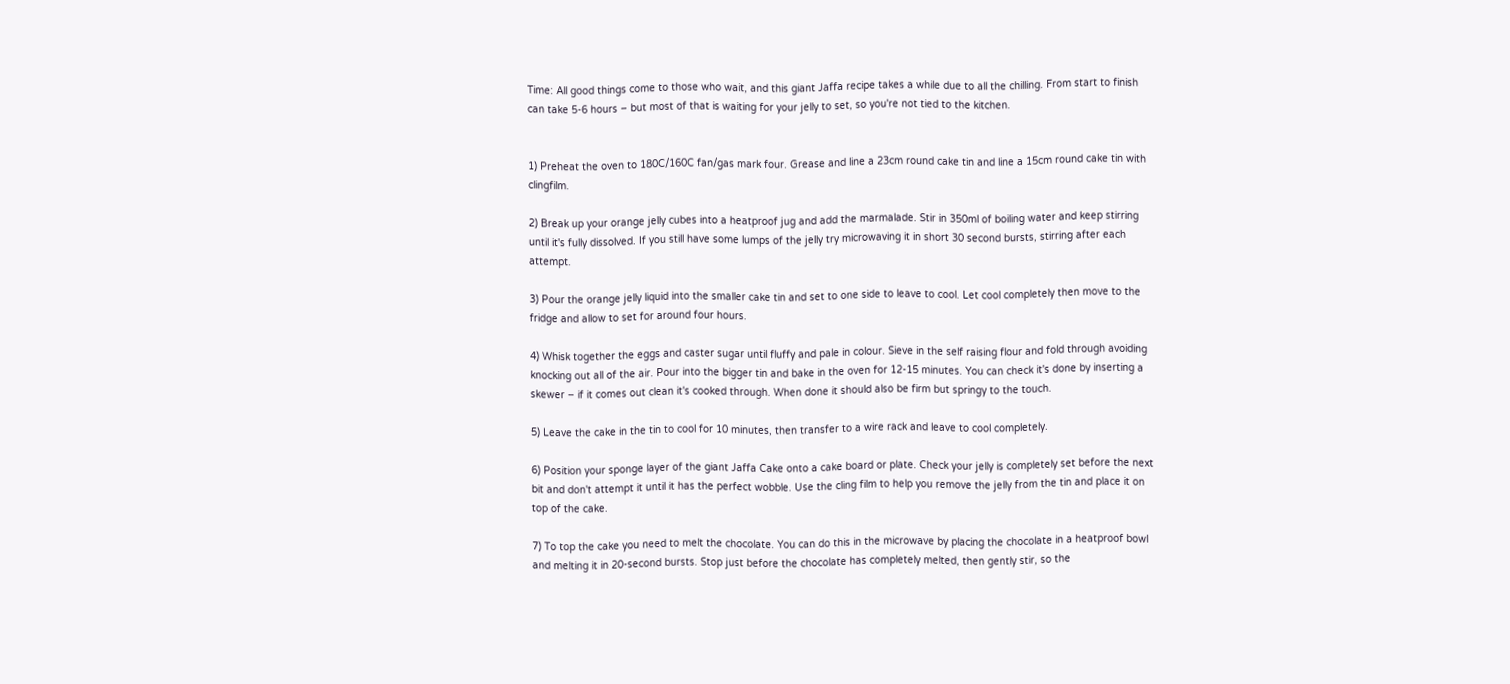Time: All good things come to those who wait, and this giant Jaffa recipe takes a while due to all the chilling. From start to finish can take 5-6 hours – but most of that is waiting for your jelly to set, so you're not tied to the kitchen.


1) Preheat the oven to 180C/160C fan/gas mark four. Grease and line a 23cm round cake tin and line a 15cm round cake tin with clingfilm.

2) Break up your orange jelly cubes into a heatproof jug and add the marmalade. Stir in 350ml of boiling water and keep stirring until it's fully dissolved. If you still have some lumps of the jelly try microwaving it in short 30 second bursts, stirring after each attempt.

3) Pour the orange jelly liquid into the smaller cake tin and set to one side to leave to cool. Let cool completely then move to the fridge and allow to set for around four hours.

4) Whisk together the eggs and caster sugar until fluffy and pale in colour. Sieve in the self raising flour and fold through avoiding knocking out all of the air. Pour into the bigger tin and bake in the oven for 12-15 minutes. You can check it's done by inserting a skewer – if it comes out clean it's cooked through. When done it should also be firm but springy to the touch.

5) Leave the cake in the tin to cool for 10 minutes, then transfer to a wire rack and leave to cool completely.

6) Position your sponge layer of the giant Jaffa Cake onto a cake board or plate. Check your jelly is completely set before the next bit and don't attempt it until it has the perfect wobble. Use the cling film to help you remove the jelly from the tin and place it on top of the cake.

7) To top the cake you need to melt the chocolate. You can do this in the microwave by placing the chocolate in a heatproof bowl and melting it in 20-second bursts. Stop just before the chocolate has completely melted, then gently stir, so the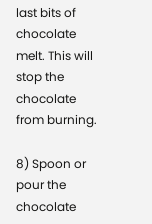last bits of chocolate melt. This will stop the chocolate from burning.

8) Spoon or pour the chocolate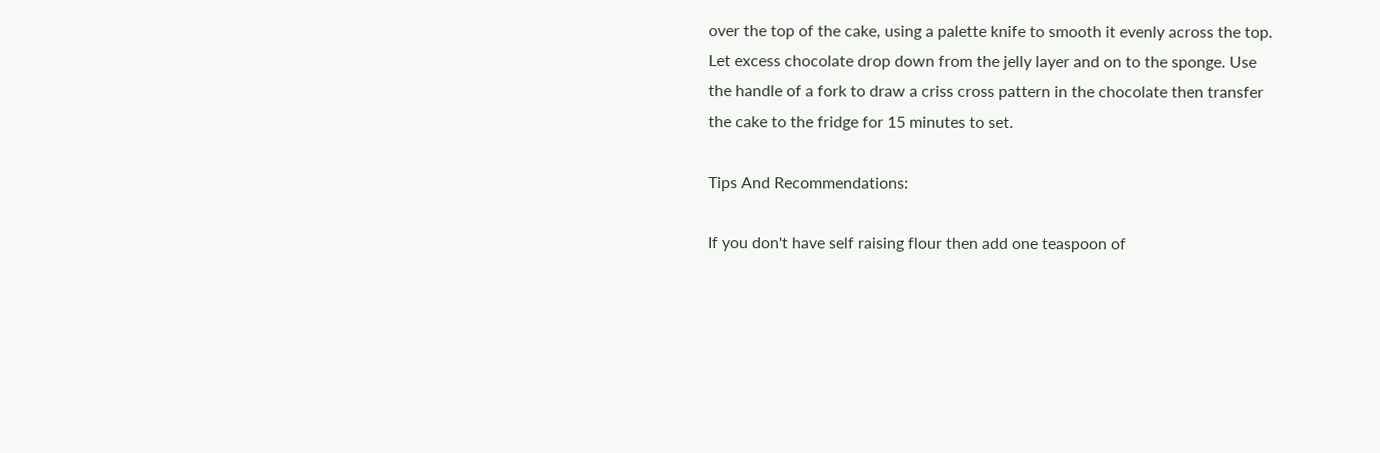over the top of the cake, using a palette knife to smooth it evenly across the top. Let excess chocolate drop down from the jelly layer and on to the sponge. Use the handle of a fork to draw a criss cross pattern in the chocolate then transfer the cake to the fridge for 15 minutes to set.

Tips And Recommendations:

If you don't have self raising flour then add one teaspoon of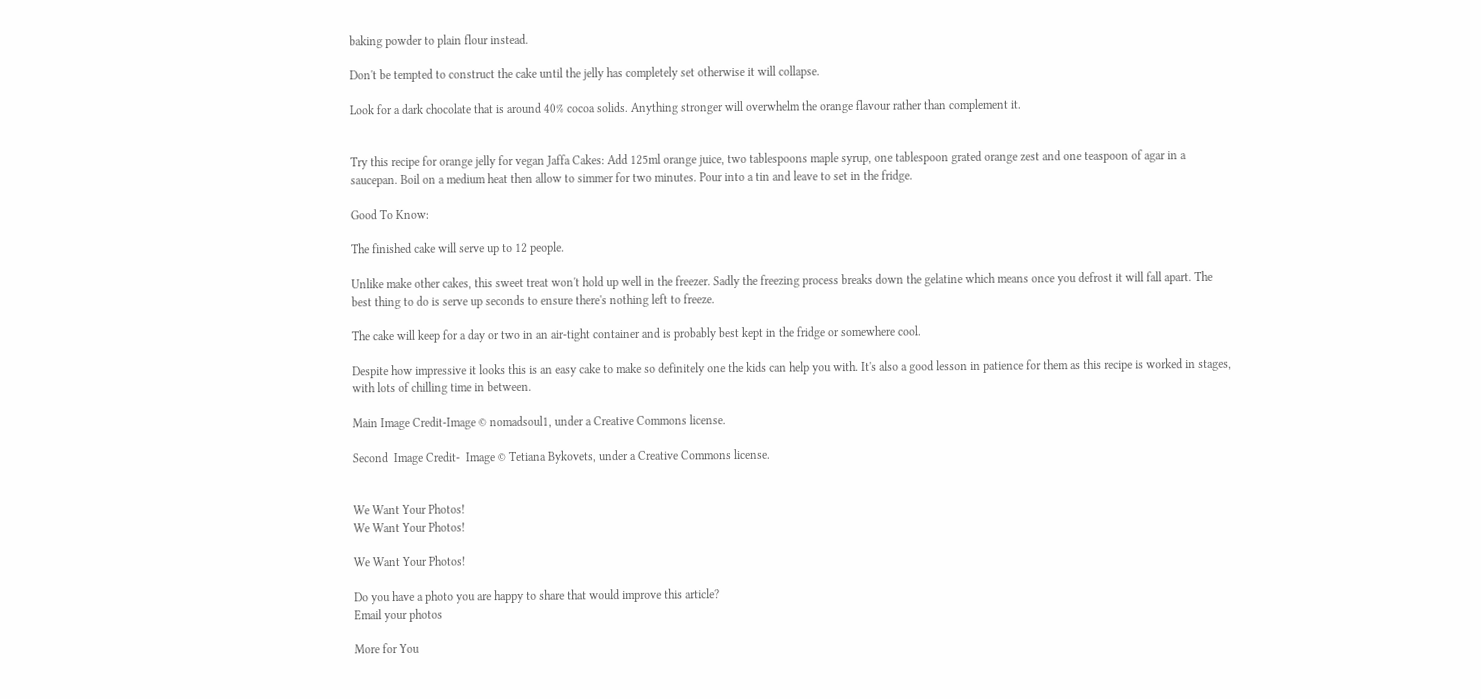baking powder to plain flour instead.

Don't be tempted to construct the cake until the jelly has completely set otherwise it will collapse.

Look for a dark chocolate that is around 40% cocoa solids. Anything stronger will overwhelm the orange flavour rather than complement it.


Try this recipe for orange jelly for vegan Jaffa Cakes: Add 125ml orange juice, two tablespoons maple syrup, one tablespoon grated orange zest and one teaspoon of agar in a saucepan. Boil on a medium heat then allow to simmer for two minutes. Pour into a tin and leave to set in the fridge.

Good To Know:

The finished cake will serve up to 12 people.

Unlike make other cakes, this sweet treat won't hold up well in the freezer. Sadly the freezing process breaks down the gelatine which means once you defrost it will fall apart. The best thing to do is serve up seconds to ensure there's nothing left to freeze.

The cake will keep for a day or two in an air-tight container and is probably best kept in the fridge or somewhere cool.

Despite how impressive it looks this is an easy cake to make so definitely one the kids can help you with. It's also a good lesson in patience for them as this recipe is worked in stages, with lots of chilling time in between.

Main Image Credit-Image © nomadsoul1, under a Creative Commons license.

Second  Image Credit-  Image © Tetiana Bykovets, under a Creative Commons license.


We Want Your Photos!
We Want Your Photos!

We Want Your Photos!

Do you have a photo you are happy to share that would improve this article?
Email your photos

More for You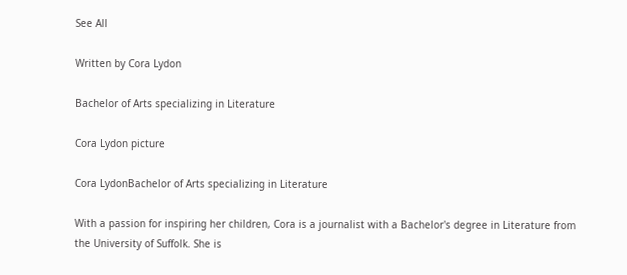See All

Written by Cora Lydon

Bachelor of Arts specializing in Literature

Cora Lydon picture

Cora LydonBachelor of Arts specializing in Literature

With a passion for inspiring her children, Cora is a journalist with a Bachelor's degree in Literature from the University of Suffolk. She is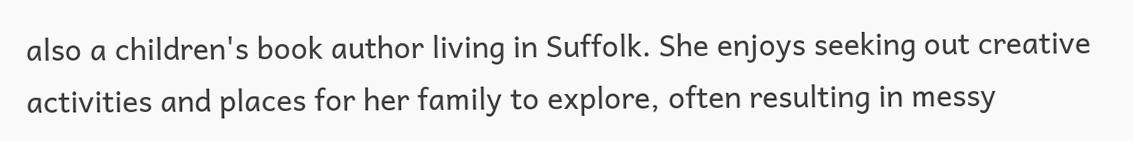also a children's book author living in Suffolk. She enjoys seeking out creative activities and places for her family to explore, often resulting in messy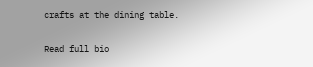crafts at the dining table.

Read full bio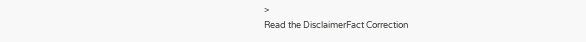>
Read the DisclaimerFact Correction